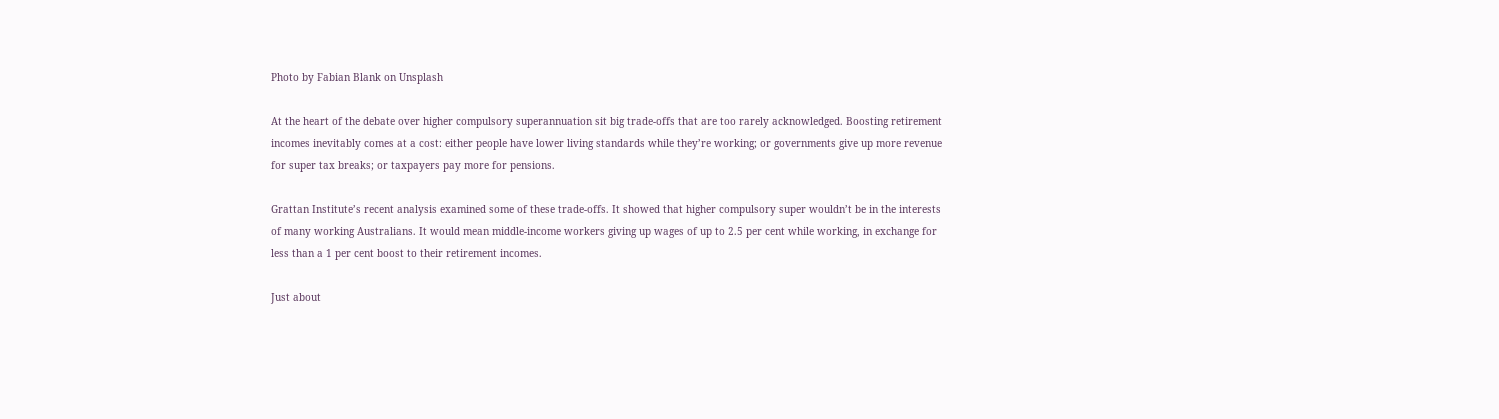Photo by Fabian Blank on Unsplash

At the heart of the debate over higher compulsory superannuation sit big trade-offs that are too rarely acknowledged. Boosting retirement incomes inevitably comes at a cost: either people have lower living standards while they’re working; or governments give up more revenue for super tax breaks; or taxpayers pay more for pensions.

Grattan Institute’s recent analysis examined some of these trade-offs. It showed that higher compulsory super wouldn’t be in the interests of many working Australians. It would mean middle-income workers giving up wages of up to 2.5 per cent while working, in exchange for less than a 1 per cent boost to their retirement incomes.

Just about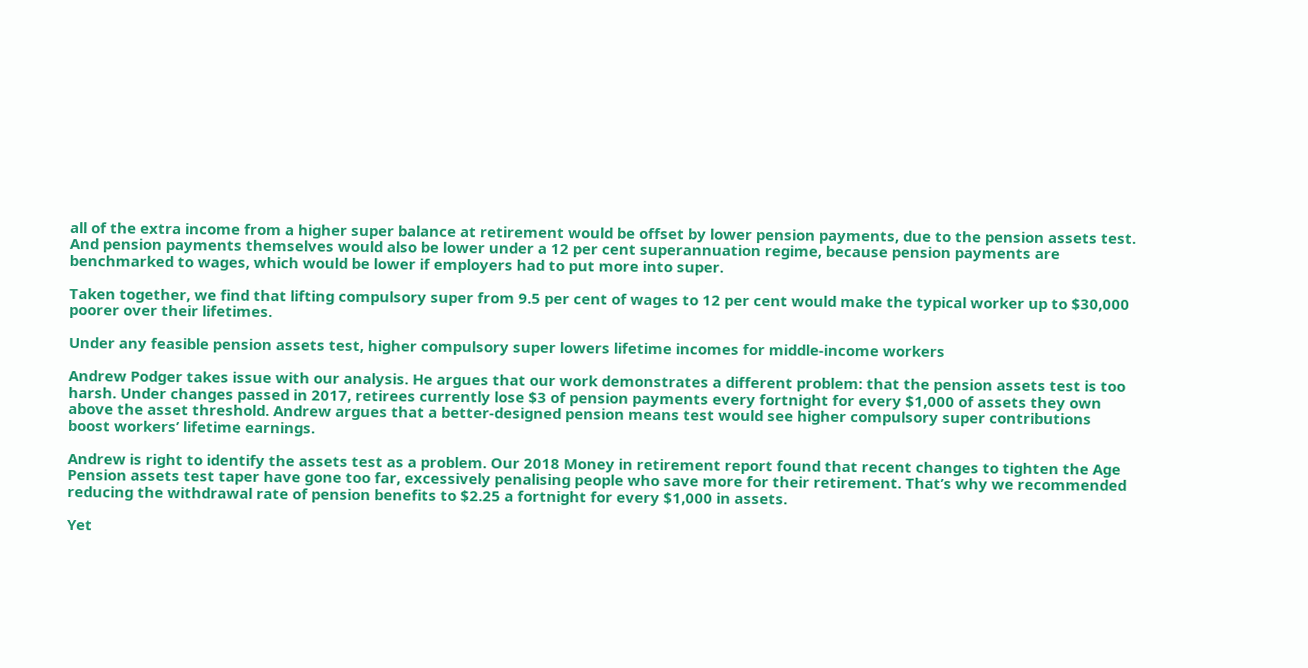all of the extra income from a higher super balance at retirement would be offset by lower pension payments, due to the pension assets test. And pension payments themselves would also be lower under a 12 per cent superannuation regime, because pension payments are benchmarked to wages, which would be lower if employers had to put more into super.

Taken together, we find that lifting compulsory super from 9.5 per cent of wages to 12 per cent would make the typical worker up to $30,000 poorer over their lifetimes.

Under any feasible pension assets test, higher compulsory super lowers lifetime incomes for middle-income workers

Andrew Podger takes issue with our analysis. He argues that our work demonstrates a different problem: that the pension assets test is too harsh. Under changes passed in 2017, retirees currently lose $3 of pension payments every fortnight for every $1,000 of assets they own above the asset threshold. Andrew argues that a better-designed pension means test would see higher compulsory super contributions boost workers’ lifetime earnings.

Andrew is right to identify the assets test as a problem. Our 2018 Money in retirement report found that recent changes to tighten the Age Pension assets test taper have gone too far, excessively penalising people who save more for their retirement. That’s why we recommended reducing the withdrawal rate of pension benefits to $2.25 a fortnight for every $1,000 in assets.

Yet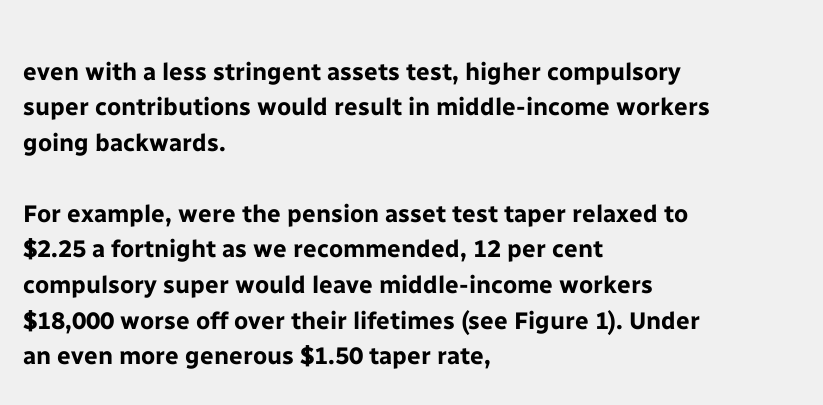even with a less stringent assets test, higher compulsory super contributions would result in middle-income workers going backwards.

For example, were the pension asset test taper relaxed to $2.25 a fortnight as we recommended, 12 per cent compulsory super would leave middle-income workers $18,000 worse off over their lifetimes (see Figure 1). Under an even more generous $1.50 taper rate,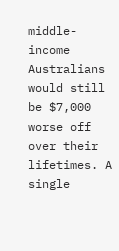middle-income Australians would still be $7,000 worse off over their lifetimes. A single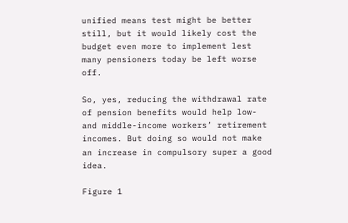unified means test might be better still, but it would likely cost the budget even more to implement lest many pensioners today be left worse off.

So, yes, reducing the withdrawal rate of pension benefits would help low- and middle-income workers’ retirement incomes. But doing so would not make an increase in compulsory super a good idea.

Figure 1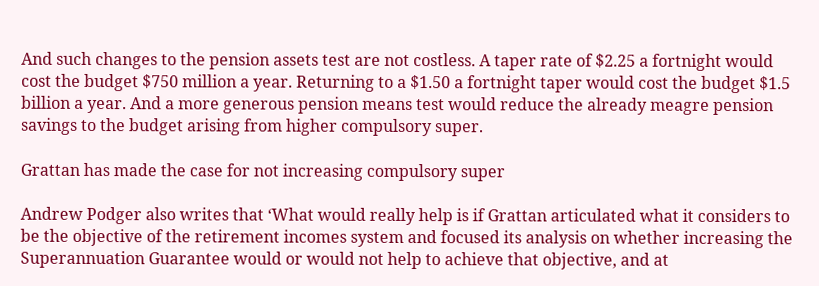And such changes to the pension assets test are not costless. A taper rate of $2.25 a fortnight would cost the budget $750 million a year. Returning to a $1.50 a fortnight taper would cost the budget $1.5 billion a year. And a more generous pension means test would reduce the already meagre pension savings to the budget arising from higher compulsory super.

Grattan has made the case for not increasing compulsory super

Andrew Podger also writes that ‘What would really help is if Grattan articulated what it considers to be the objective of the retirement incomes system and focused its analysis on whether increasing the Superannuation Guarantee would or would not help to achieve that objective, and at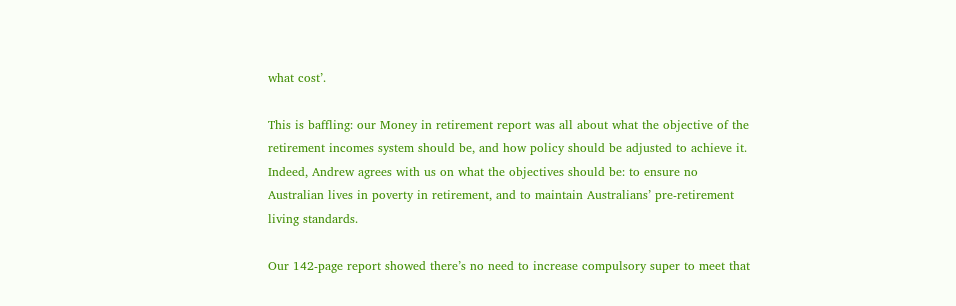what cost’.

This is baffling: our Money in retirement report was all about what the objective of the retirement incomes system should be, and how policy should be adjusted to achieve it. Indeed, Andrew agrees with us on what the objectives should be: to ensure no Australian lives in poverty in retirement, and to maintain Australians’ pre-retirement living standards.

Our 142-page report showed there’s no need to increase compulsory super to meet that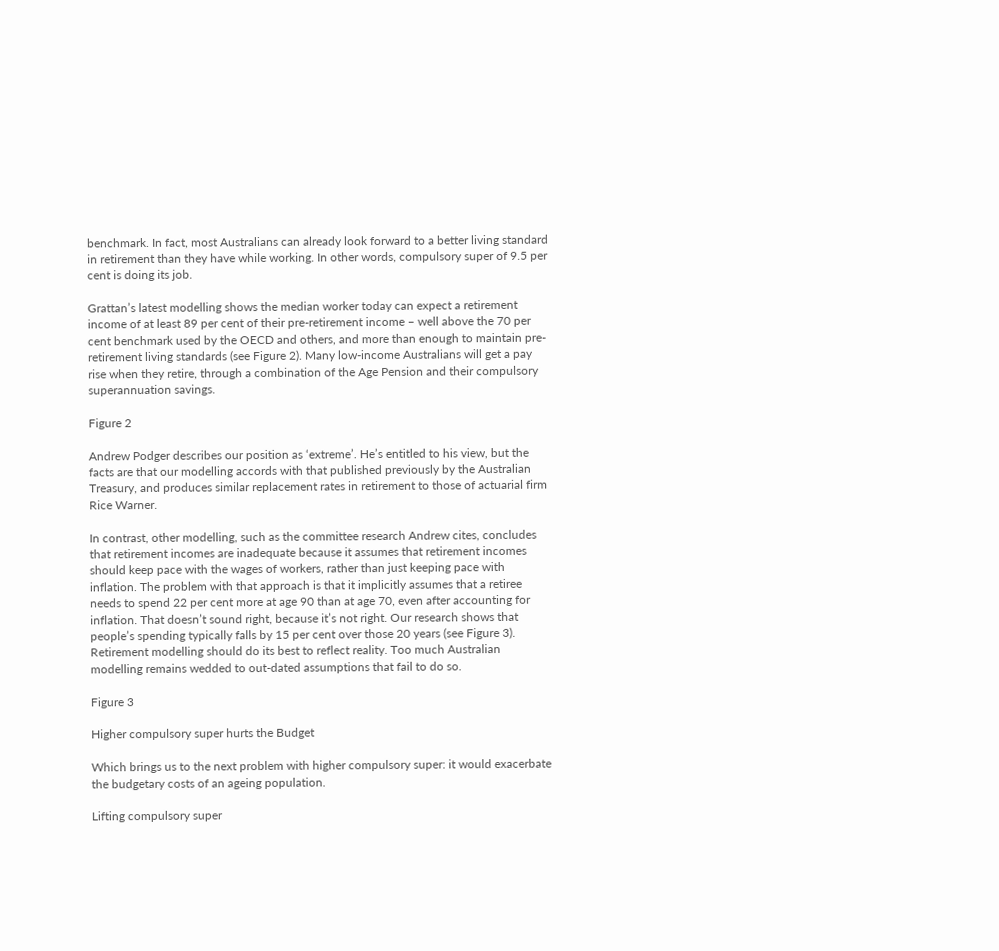benchmark. In fact, most Australians can already look forward to a better living standard in retirement than they have while working. In other words, compulsory super of 9.5 per cent is doing its job.

Grattan’s latest modelling shows the median worker today can expect a retirement income of at least 89 per cent of their pre-retirement income – well above the 70 per cent benchmark used by the OECD and others, and more than enough to maintain pre-retirement living standards (see Figure 2). Many low-income Australians will get a pay rise when they retire, through a combination of the Age Pension and their compulsory superannuation savings.

Figure 2

Andrew Podger describes our position as ‘extreme’. He’s entitled to his view, but the facts are that our modelling accords with that published previously by the Australian Treasury, and produces similar replacement rates in retirement to those of actuarial firm Rice Warner.

In contrast, other modelling, such as the committee research Andrew cites, concludes that retirement incomes are inadequate because it assumes that retirement incomes should keep pace with the wages of workers, rather than just keeping pace with inflation. The problem with that approach is that it implicitly assumes that a retiree needs to spend 22 per cent more at age 90 than at age 70, even after accounting for inflation. That doesn’t sound right, because it’s not right. Our research shows that people’s spending typically falls by 15 per cent over those 20 years (see Figure 3). Retirement modelling should do its best to reflect reality. Too much Australian modelling remains wedded to out-dated assumptions that fail to do so.

Figure 3

Higher compulsory super hurts the Budget

Which brings us to the next problem with higher compulsory super: it would exacerbate the budgetary costs of an ageing population.

Lifting compulsory super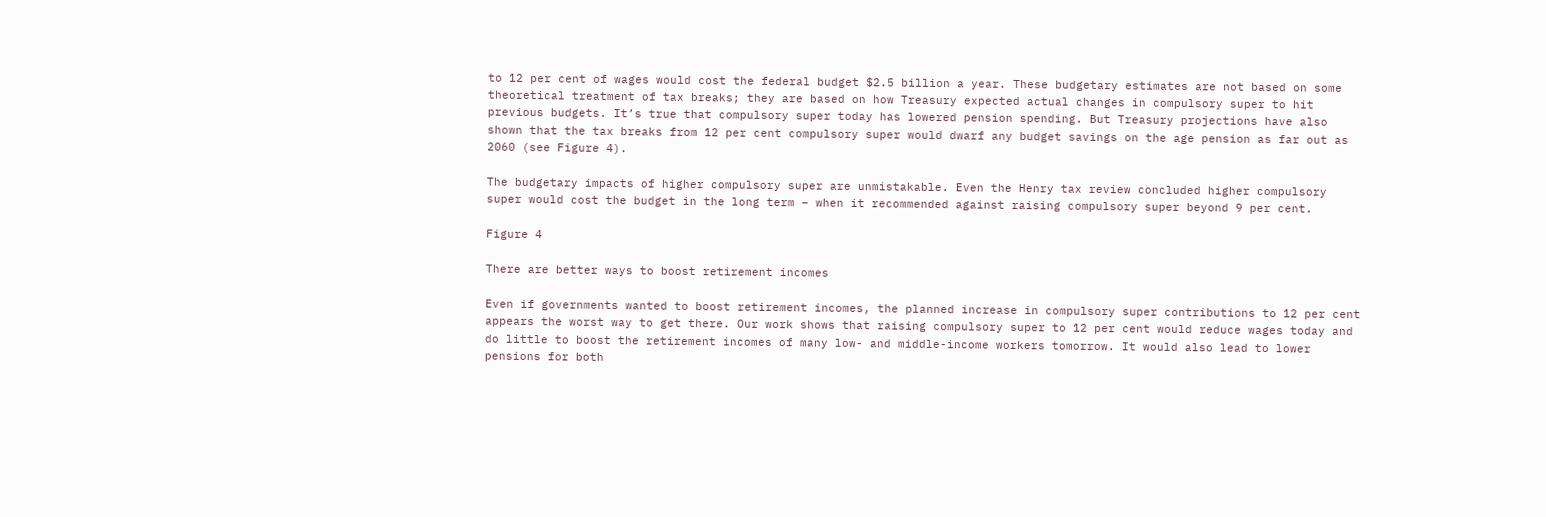to 12 per cent of wages would cost the federal budget $2.5 billion a year. These budgetary estimates are not based on some theoretical treatment of tax breaks; they are based on how Treasury expected actual changes in compulsory super to hit previous budgets. It’s true that compulsory super today has lowered pension spending. But Treasury projections have also shown that the tax breaks from 12 per cent compulsory super would dwarf any budget savings on the age pension as far out as 2060 (see Figure 4).

The budgetary impacts of higher compulsory super are unmistakable. Even the Henry tax review concluded higher compulsory super would cost the budget in the long term – when it recommended against raising compulsory super beyond 9 per cent.

Figure 4

There are better ways to boost retirement incomes

Even if governments wanted to boost retirement incomes, the planned increase in compulsory super contributions to 12 per cent appears the worst way to get there. Our work shows that raising compulsory super to 12 per cent would reduce wages today and do little to boost the retirement incomes of many low- and middle-income workers tomorrow. It would also lead to lower pensions for both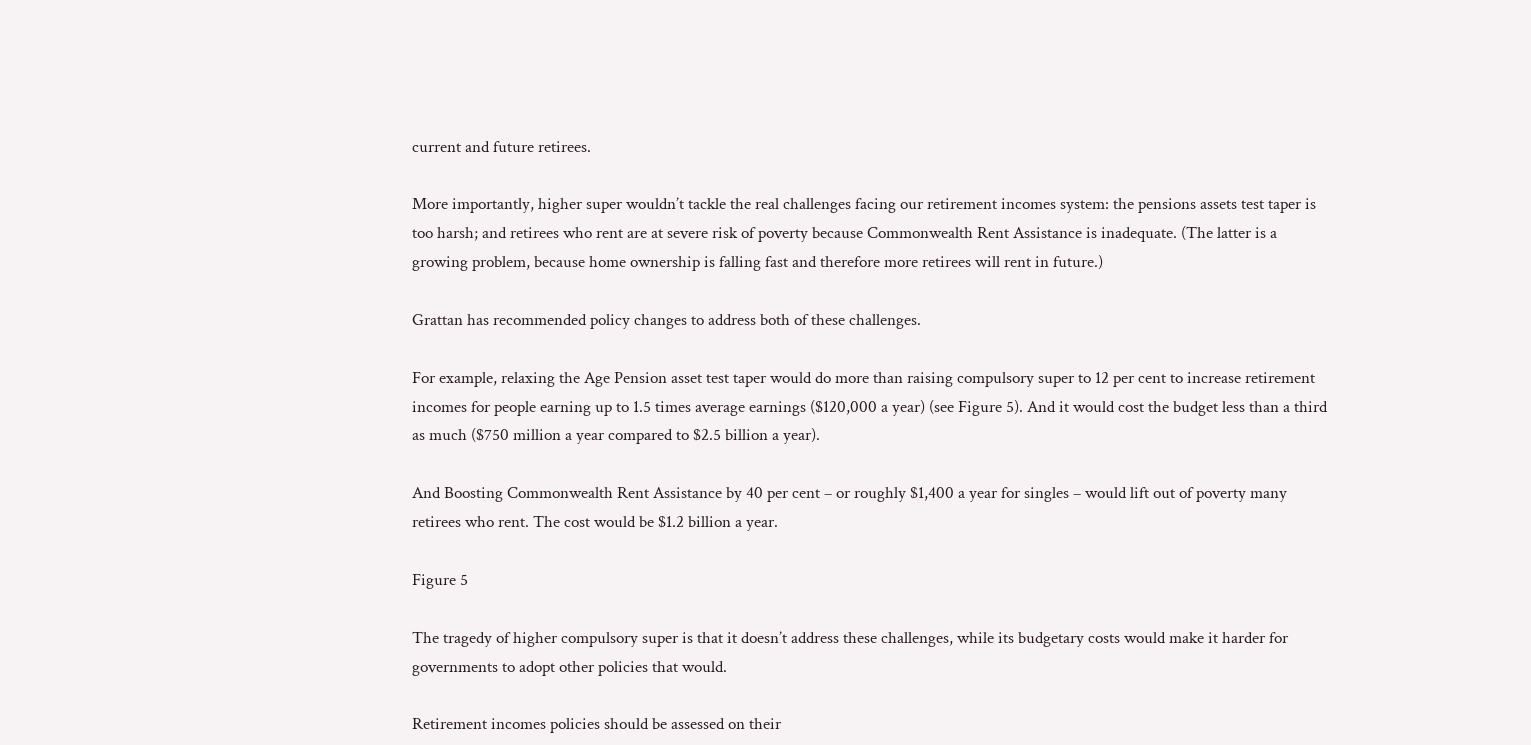current and future retirees.

More importantly, higher super wouldn’t tackle the real challenges facing our retirement incomes system: the pensions assets test taper is too harsh; and retirees who rent are at severe risk of poverty because Commonwealth Rent Assistance is inadequate. (The latter is a growing problem, because home ownership is falling fast and therefore more retirees will rent in future.)

Grattan has recommended policy changes to address both of these challenges.

For example, relaxing the Age Pension asset test taper would do more than raising compulsory super to 12 per cent to increase retirement incomes for people earning up to 1.5 times average earnings ($120,000 a year) (see Figure 5). And it would cost the budget less than a third as much ($750 million a year compared to $2.5 billion a year).

And Boosting Commonwealth Rent Assistance by 40 per cent – or roughly $1,400 a year for singles – would lift out of poverty many retirees who rent. The cost would be $1.2 billion a year.

Figure 5

The tragedy of higher compulsory super is that it doesn’t address these challenges, while its budgetary costs would make it harder for governments to adopt other policies that would.

Retirement incomes policies should be assessed on their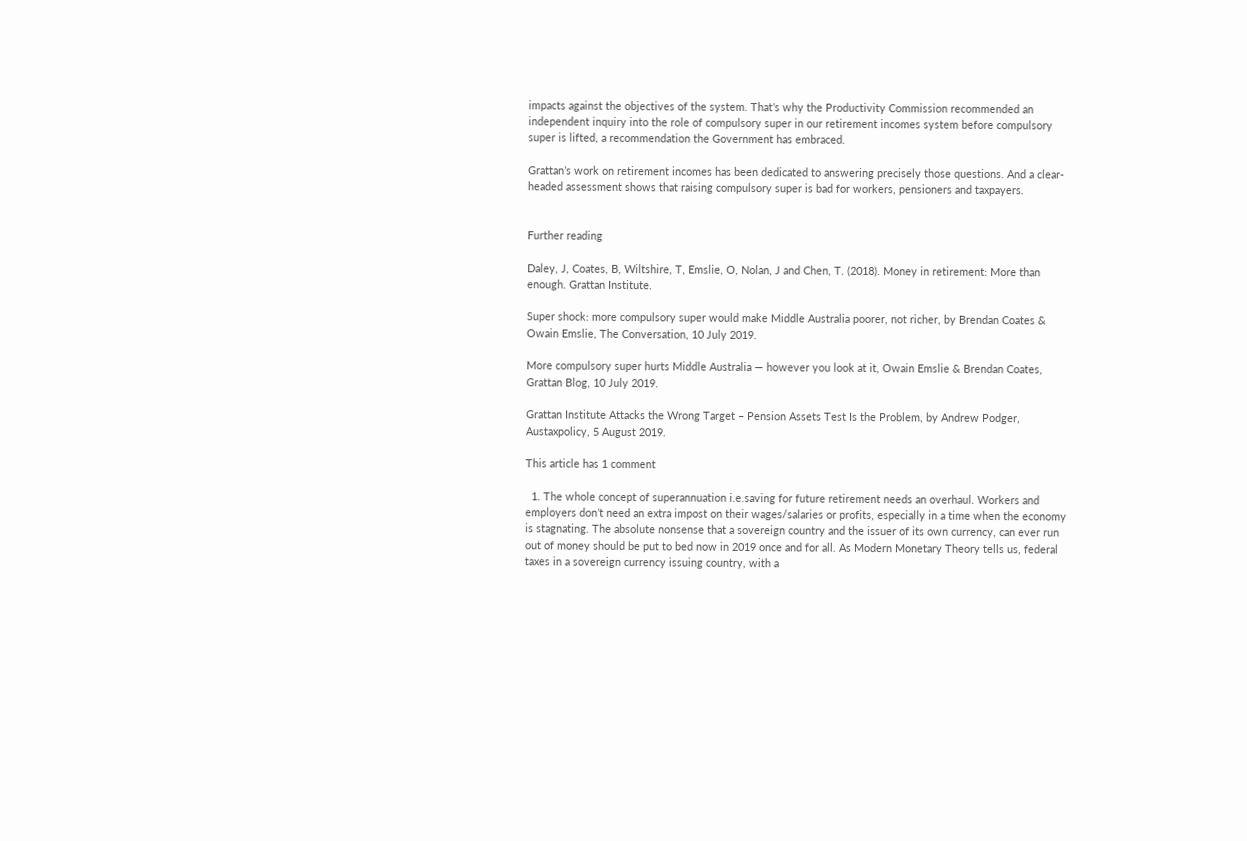impacts against the objectives of the system. That’s why the Productivity Commission recommended an independent inquiry into the role of compulsory super in our retirement incomes system before compulsory super is lifted, a recommendation the Government has embraced.

Grattan’s work on retirement incomes has been dedicated to answering precisely those questions. And a clear-headed assessment shows that raising compulsory super is bad for workers, pensioners and taxpayers.


Further reading

Daley, J, Coates, B, Wiltshire, T, Emslie, O, Nolan, J and Chen, T. (2018). Money in retirement: More than enough. Grattan Institute.

Super shock: more compulsory super would make Middle Australia poorer, not richer, by Brendan Coates & Owain Emslie, The Conversation, 10 July 2019.

More compulsory super hurts Middle Australia — however you look at it, Owain Emslie & Brendan Coates, Grattan Blog, 10 July 2019.

Grattan Institute Attacks the Wrong Target – Pension Assets Test Is the Problem, by Andrew Podger, Austaxpolicy, 5 August 2019.

This article has 1 comment

  1. The whole concept of superannuation i.e.saving for future retirement needs an overhaul. Workers and employers don’t need an extra impost on their wages/salaries or profits, especially in a time when the economy is stagnating. The absolute nonsense that a sovereign country and the issuer of its own currency, can ever run out of money should be put to bed now in 2019 once and for all. As Modern Monetary Theory tells us, federal taxes in a sovereign currency issuing country, with a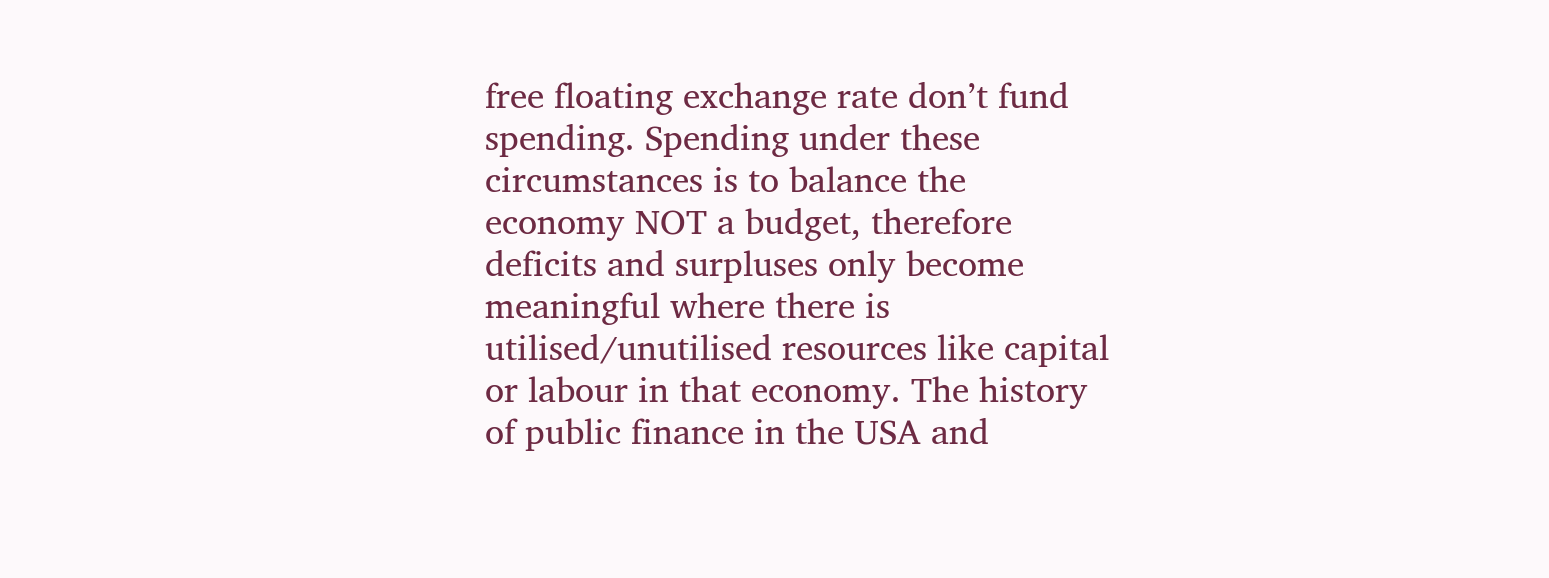free floating exchange rate don’t fund spending. Spending under these circumstances is to balance the economy NOT a budget, therefore deficits and surpluses only become meaningful where there is utilised/unutilised resources like capital or labour in that economy. The history of public finance in the USA and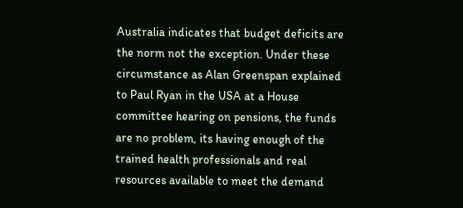Australia indicates that budget deficits are the norm not the exception. Under these circumstance as Alan Greenspan explained to Paul Ryan in the USA at a House committee hearing on pensions, the funds are no problem, its having enough of the trained health professionals and real resources available to meet the demand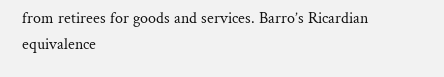from retirees for goods and services. Barro’s Ricardian equivalence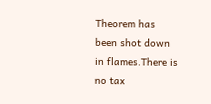Theorem has been shot down in flames.There is no tax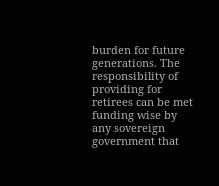burden for future generations. The responsibility of providing for retirees can be met funding wise by any sovereign government that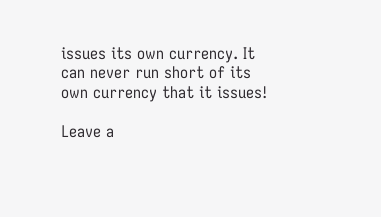issues its own currency. It can never run short of its own currency that it issues!

Leave a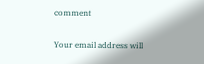comment

Your email address will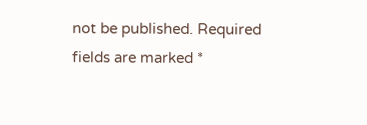not be published. Required fields are marked *